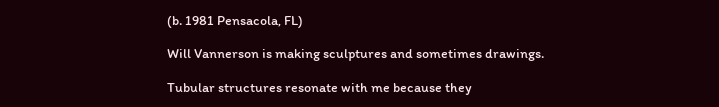(b. 1981 Pensacola, FL)

Will Vannerson is making sculptures and sometimes drawings.

Tubular structures resonate with me because they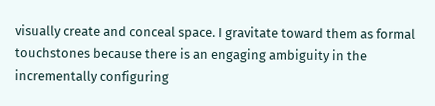visually create and conceal space. I gravitate toward them as formal touchstones because there is an engaging ambiguity in the incrementally configuring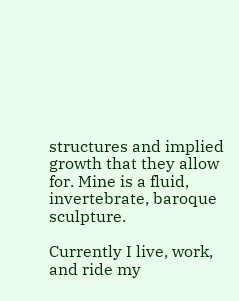structures and implied growth that they allow for. Mine is a fluid, invertebrate, baroque sculpture.

Currently I live, work, and ride my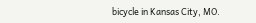bicycle in Kansas City, MO.